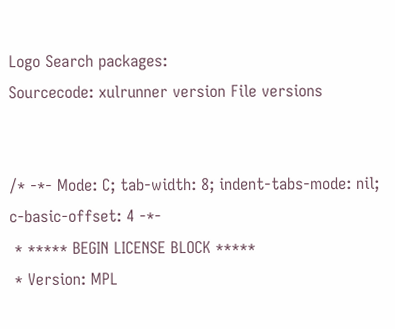Logo Search packages:
Sourcecode: xulrunner version File versions


/* -*- Mode: C; tab-width: 8; indent-tabs-mode: nil; c-basic-offset: 4 -*-
 * ***** BEGIN LICENSE BLOCK *****
 * Version: MPL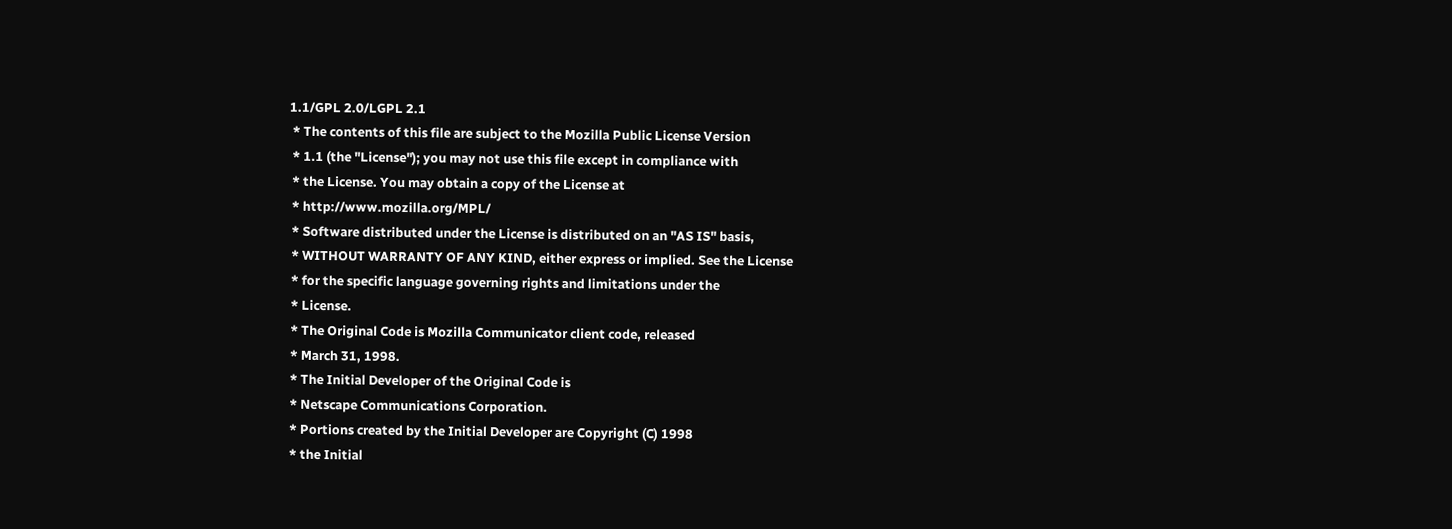1.1/GPL 2.0/LGPL 2.1
 * The contents of this file are subject to the Mozilla Public License Version
 * 1.1 (the "License"); you may not use this file except in compliance with
 * the License. You may obtain a copy of the License at
 * http://www.mozilla.org/MPL/
 * Software distributed under the License is distributed on an "AS IS" basis,
 * WITHOUT WARRANTY OF ANY KIND, either express or implied. See the License
 * for the specific language governing rights and limitations under the
 * License.
 * The Original Code is Mozilla Communicator client code, released
 * March 31, 1998.
 * The Initial Developer of the Original Code is
 * Netscape Communications Corporation.
 * Portions created by the Initial Developer are Copyright (C) 1998
 * the Initial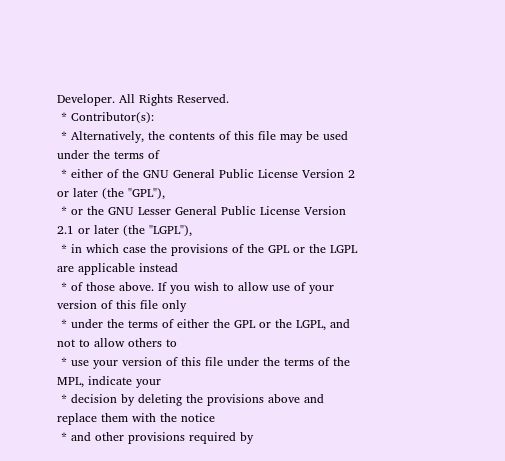Developer. All Rights Reserved.
 * Contributor(s):
 * Alternatively, the contents of this file may be used under the terms of
 * either of the GNU General Public License Version 2 or later (the "GPL"),
 * or the GNU Lesser General Public License Version 2.1 or later (the "LGPL"),
 * in which case the provisions of the GPL or the LGPL are applicable instead
 * of those above. If you wish to allow use of your version of this file only
 * under the terms of either the GPL or the LGPL, and not to allow others to
 * use your version of this file under the terms of the MPL, indicate your
 * decision by deleting the provisions above and replace them with the notice
 * and other provisions required by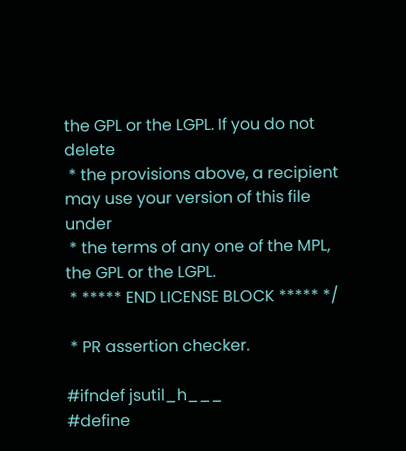the GPL or the LGPL. If you do not delete
 * the provisions above, a recipient may use your version of this file under
 * the terms of any one of the MPL, the GPL or the LGPL.
 * ***** END LICENSE BLOCK ***** */

 * PR assertion checker.

#ifndef jsutil_h___
#define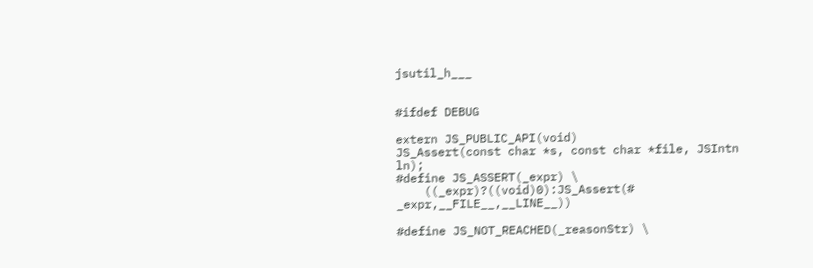jsutil_h___


#ifdef DEBUG

extern JS_PUBLIC_API(void)
JS_Assert(const char *s, const char *file, JSIntn ln);
#define JS_ASSERT(_expr) \
    ((_expr)?((void)0):JS_Assert(# _expr,__FILE__,__LINE__))

#define JS_NOT_REACHED(_reasonStr) \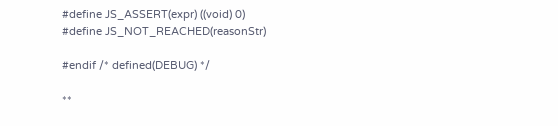#define JS_ASSERT(expr) ((void) 0)
#define JS_NOT_REACHED(reasonStr)

#endif /* defined(DEBUG) */

**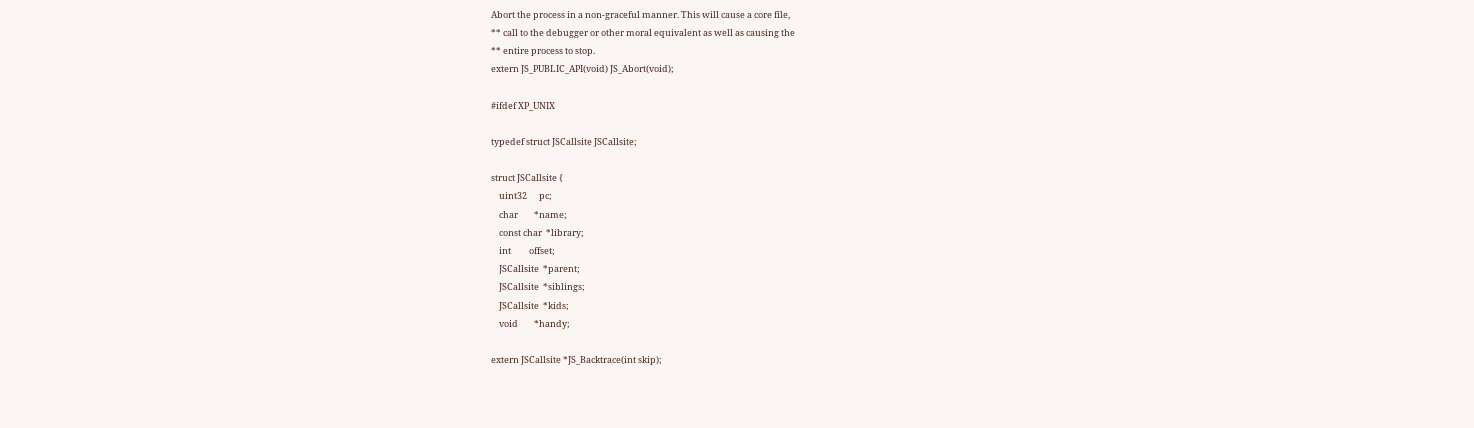Abort the process in a non-graceful manner. This will cause a core file,
** call to the debugger or other moral equivalent as well as causing the
** entire process to stop.
extern JS_PUBLIC_API(void) JS_Abort(void);

#ifdef XP_UNIX

typedef struct JSCallsite JSCallsite;

struct JSCallsite {
    uint32      pc;
    char        *name;
    const char  *library;
    int         offset;
    JSCallsite  *parent;
    JSCallsite  *siblings;
    JSCallsite  *kids;
    void        *handy;

extern JSCallsite *JS_Backtrace(int skip);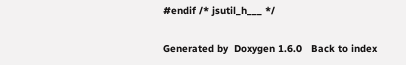#endif /* jsutil_h___ */

Generated by  Doxygen 1.6.0   Back to index